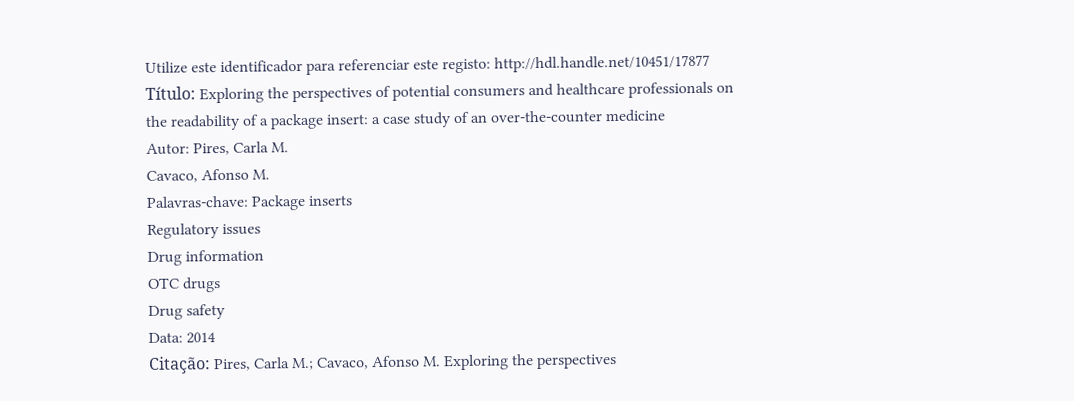Utilize este identificador para referenciar este registo: http://hdl.handle.net/10451/17877
Título: Exploring the perspectives of potential consumers and healthcare professionals on the readability of a package insert: a case study of an over-the-counter medicine
Autor: Pires, Carla M.
Cavaco, Afonso M.
Palavras-chave: Package inserts
Regulatory issues
Drug information
OTC drugs
Drug safety
Data: 2014
Citação: Pires, Carla M.; Cavaco, Afonso M. Exploring the perspectives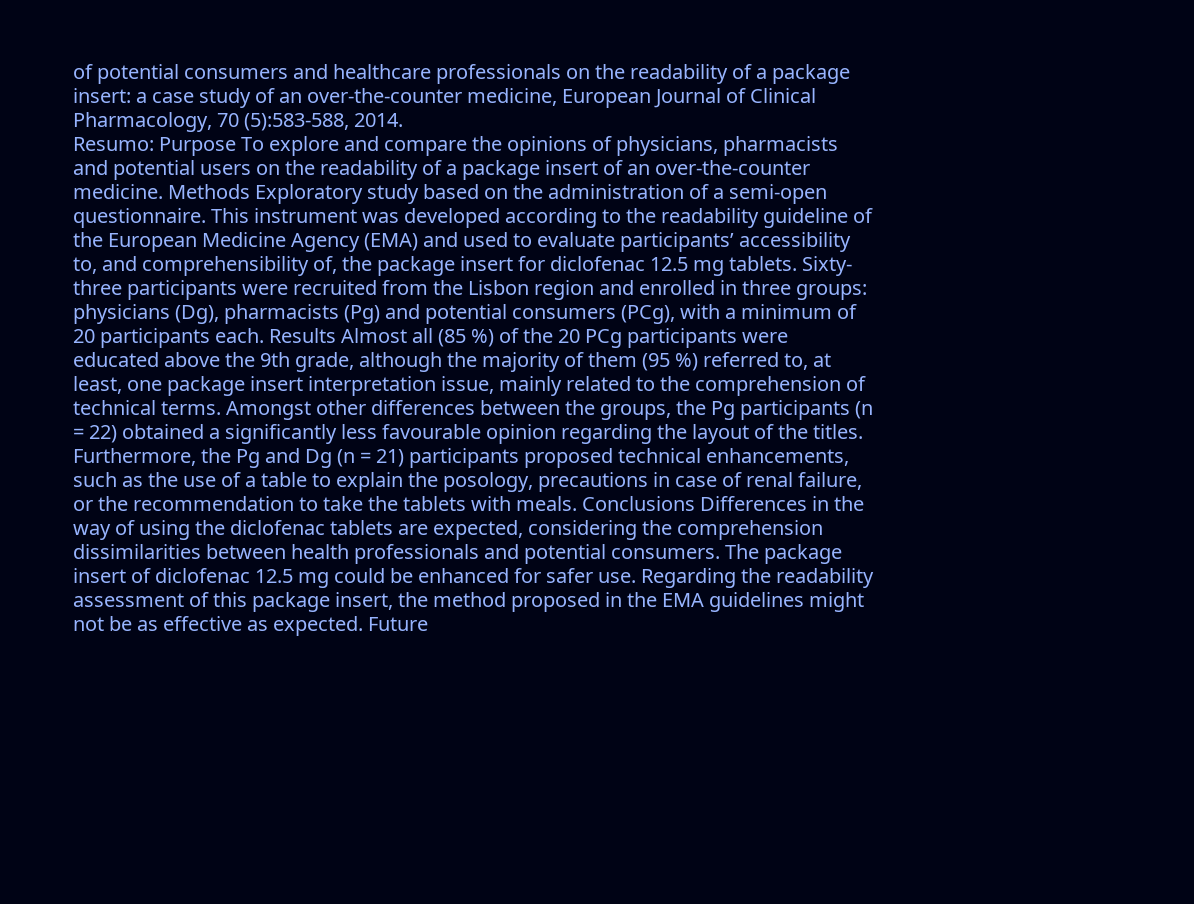of potential consumers and healthcare professionals on the readability of a package insert: a case study of an over-the-counter medicine, European Journal of Clinical Pharmacology, 70 (5):583-588, 2014.
Resumo: Purpose To explore and compare the opinions of physicians, pharmacists and potential users on the readability of a package insert of an over-the-counter medicine. Methods Exploratory study based on the administration of a semi-open questionnaire. This instrument was developed according to the readability guideline of the European Medicine Agency (EMA) and used to evaluate participants’ accessibility to, and comprehensibility of, the package insert for diclofenac 12.5 mg tablets. Sixty-three participants were recruited from the Lisbon region and enrolled in three groups: physicians (Dg), pharmacists (Pg) and potential consumers (PCg), with a minimum of 20 participants each. Results Almost all (85 %) of the 20 PCg participants were educated above the 9th grade, although the majority of them (95 %) referred to, at least, one package insert interpretation issue, mainly related to the comprehension of technical terms. Amongst other differences between the groups, the Pg participants (n = 22) obtained a significantly less favourable opinion regarding the layout of the titles. Furthermore, the Pg and Dg (n = 21) participants proposed technical enhancements, such as the use of a table to explain the posology, precautions in case of renal failure, or the recommendation to take the tablets with meals. Conclusions Differences in the way of using the diclofenac tablets are expected, considering the comprehension dissimilarities between health professionals and potential consumers. The package insert of diclofenac 12.5 mg could be enhanced for safer use. Regarding the readability assessment of this package insert, the method proposed in the EMA guidelines might not be as effective as expected. Future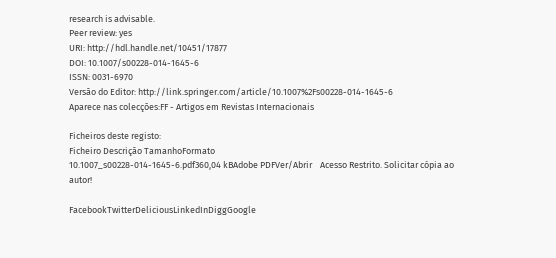research is advisable.
Peer review: yes
URI: http://hdl.handle.net/10451/17877
DOI: 10.1007/s00228-014-1645-6
ISSN: 0031-6970
Versão do Editor: http://link.springer.com/article/10.1007%2Fs00228-014-1645-6
Aparece nas colecções:FF - Artigos em Revistas Internacionais

Ficheiros deste registo:
Ficheiro Descrição TamanhoFormato
10.1007_s00228-014-1645-6.pdf360,04 kBAdobe PDFVer/Abrir    Acesso Restrito. Solicitar cópia ao autor!

FacebookTwitterDeliciousLinkedInDiggGoogle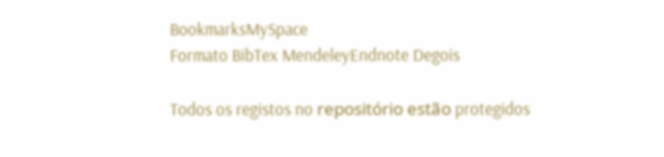BookmarksMySpace
Formato BibTex MendeleyEndnote Degois

Todos os registos no repositório estão protegidos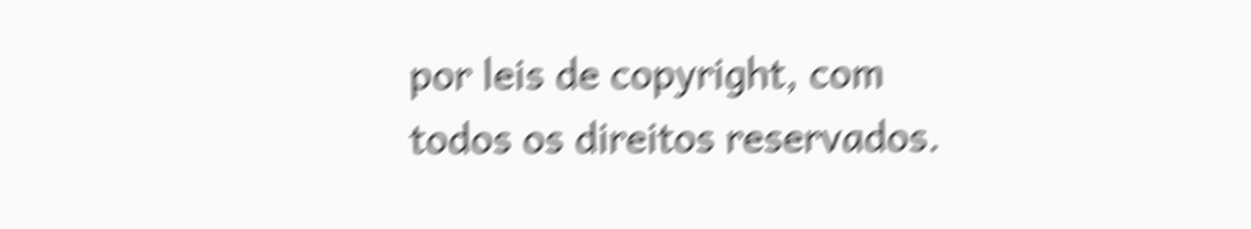por leis de copyright, com todos os direitos reservados.